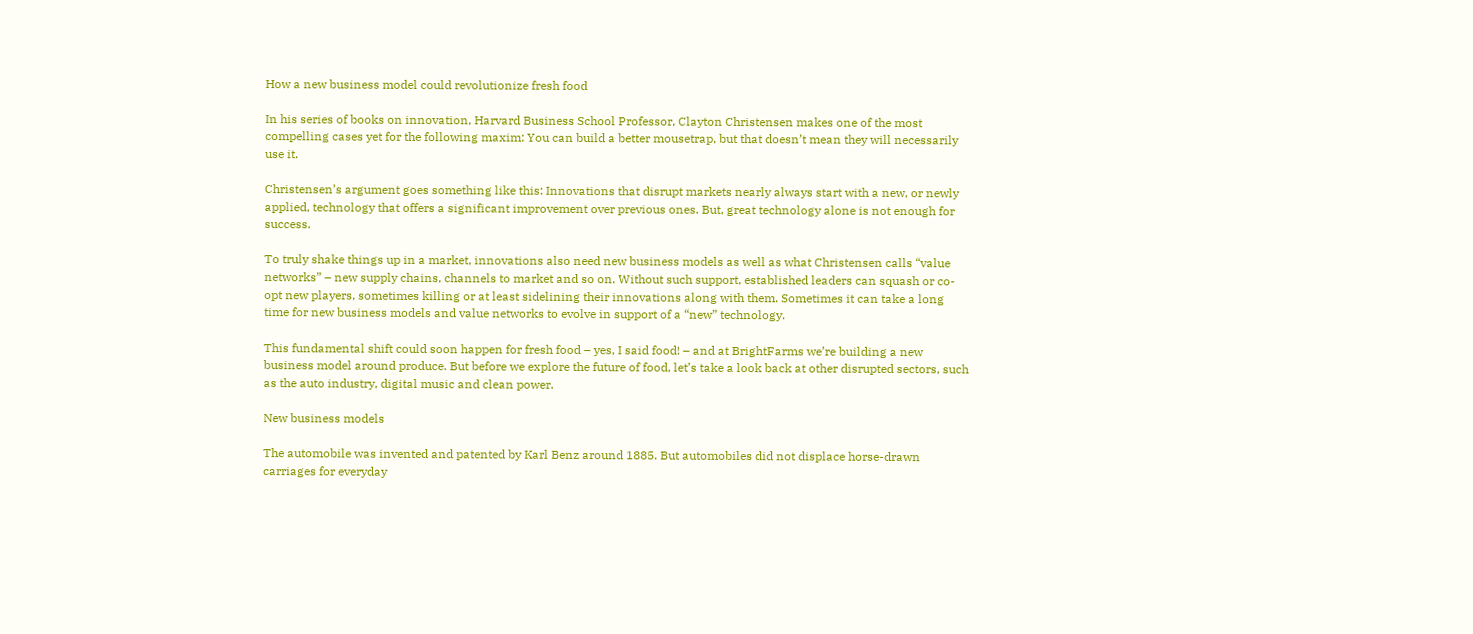How a new business model could revolutionize fresh food

In his series of books on innovation, Harvard Business School Professor, Clayton Christensen makes one of the most compelling cases yet for the following maxim: You can build a better mousetrap, but that doesn’t mean they will necessarily use it.

Christensen’s argument goes something like this: Innovations that disrupt markets nearly always start with a new, or newly applied, technology that offers a significant improvement over previous ones. But, great technology alone is not enough for success.

To truly shake things up in a market, innovations also need new business models as well as what Christensen calls “value networks” – new supply chains, channels to market and so on. Without such support, established leaders can squash or co-opt new players, sometimes killing or at least sidelining their innovations along with them. Sometimes it can take a long time for new business models and value networks to evolve in support of a “new” technology.

This fundamental shift could soon happen for fresh food – yes, I said food! – and at BrightFarms we’re building a new business model around produce. But before we explore the future of food, let’s take a look back at other disrupted sectors, such as the auto industry, digital music and clean power.

New business models

The automobile was invented and patented by Karl Benz around 1885. But automobiles did not displace horse-drawn carriages for everyday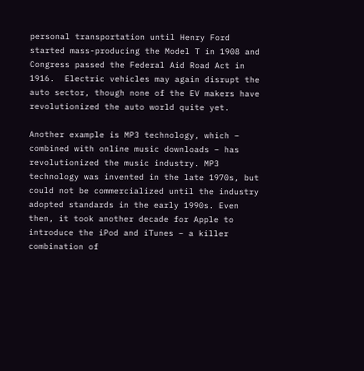personal transportation until Henry Ford started mass-producing the Model T in 1908 and Congress passed the Federal Aid Road Act in 1916.  Electric vehicles may again disrupt the auto sector, though none of the EV makers have revolutionized the auto world quite yet.

Another example is MP3 technology, which – combined with online music downloads – has revolutionized the music industry. MP3 technology was invented in the late 1970s, but could not be commercialized until the industry adopted standards in the early 1990s. Even then, it took another decade for Apple to introduce the iPod and iTunes – a killer combination of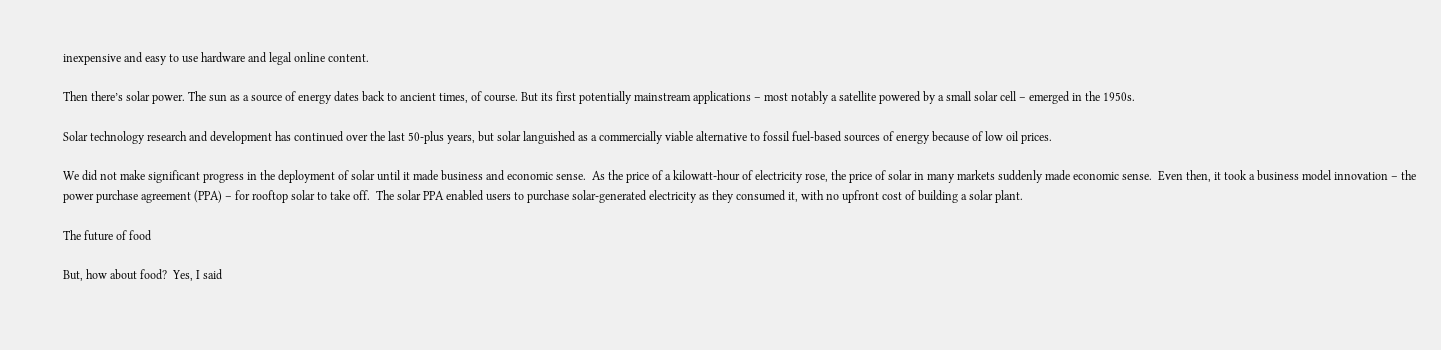inexpensive and easy to use hardware and legal online content.

Then there’s solar power. The sun as a source of energy dates back to ancient times, of course. But its first potentially mainstream applications – most notably a satellite powered by a small solar cell – emerged in the 1950s.

Solar technology research and development has continued over the last 50-plus years, but solar languished as a commercially viable alternative to fossil fuel-based sources of energy because of low oil prices.

We did not make significant progress in the deployment of solar until it made business and economic sense.  As the price of a kilowatt-hour of electricity rose, the price of solar in many markets suddenly made economic sense.  Even then, it took a business model innovation – the power purchase agreement (PPA) – for rooftop solar to take off.  The solar PPA enabled users to purchase solar-generated electricity as they consumed it, with no upfront cost of building a solar plant.

The future of food

But, how about food?  Yes, I said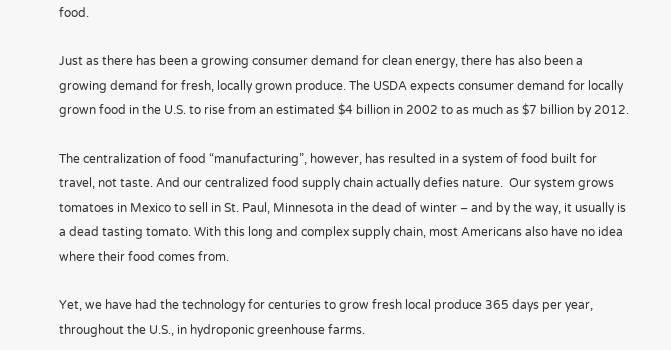food.

Just as there has been a growing consumer demand for clean energy, there has also been a growing demand for fresh, locally grown produce. The USDA expects consumer demand for locally grown food in the U.S. to rise from an estimated $4 billion in 2002 to as much as $7 billion by 2012.

The centralization of food “manufacturing”, however, has resulted in a system of food built for travel, not taste. And our centralized food supply chain actually defies nature.  Our system grows tomatoes in Mexico to sell in St. Paul, Minnesota in the dead of winter – and by the way, it usually is a dead tasting tomato. With this long and complex supply chain, most Americans also have no idea where their food comes from.

Yet, we have had the technology for centuries to grow fresh local produce 365 days per year, throughout the U.S., in hydroponic greenhouse farms.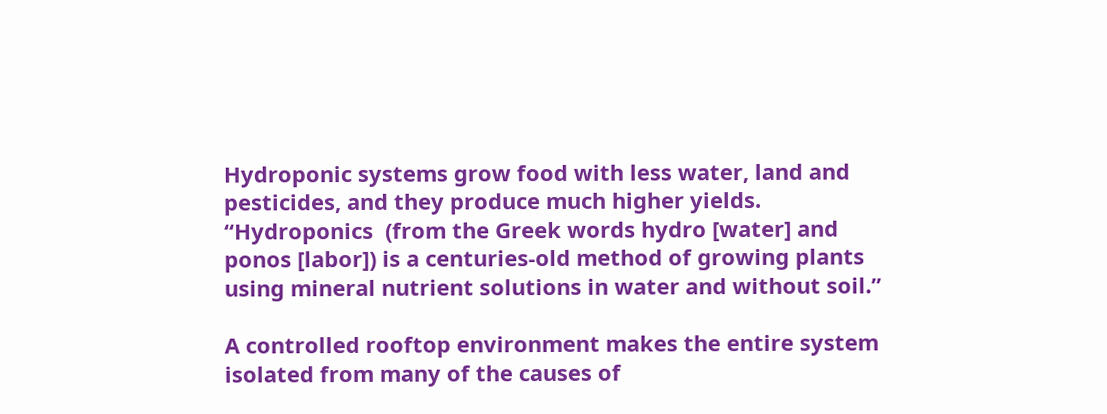Hydroponic systems grow food with less water, land and pesticides, and they produce much higher yields.  “Hydroponics  (from the Greek words hydro [water] and ponos [labor]) is a centuries-old method of growing plants using mineral nutrient solutions in water and without soil.”

A controlled rooftop environment makes the entire system isolated from many of the causes of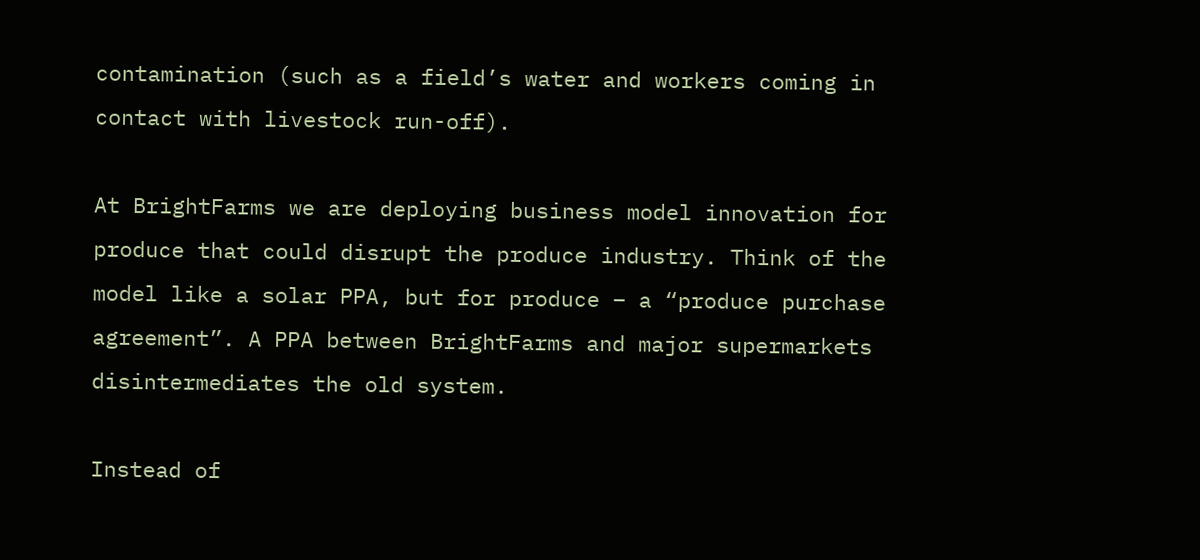contamination (such as a field’s water and workers coming in contact with livestock run-off).

At BrightFarms we are deploying business model innovation for produce that could disrupt the produce industry. Think of the model like a solar PPA, but for produce – a “produce purchase agreement”. A PPA between BrightFarms and major supermarkets disintermediates the old system.

Instead of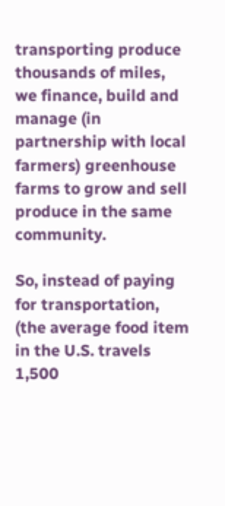transporting produce thousands of miles, we finance, build and manage (in partnership with local farmers) greenhouse farms to grow and sell produce in the same community.

So, instead of paying for transportation, (the average food item in the U.S. travels 1,500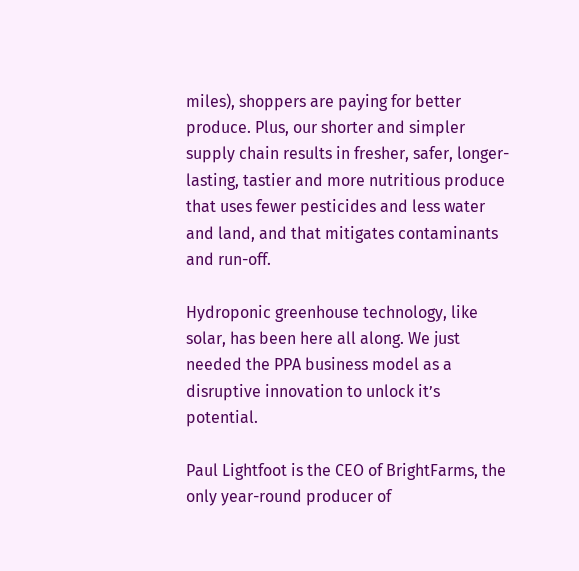miles), shoppers are paying for better produce. Plus, our shorter and simpler supply chain results in fresher, safer, longer-lasting, tastier and more nutritious produce that uses fewer pesticides and less water and land, and that mitigates contaminants and run-off.

Hydroponic greenhouse technology, like solar, has been here all along. We just needed the PPA business model as a disruptive innovation to unlock it’s potential.

Paul Lightfoot is the CEO of BrightFarms, the only year-round producer of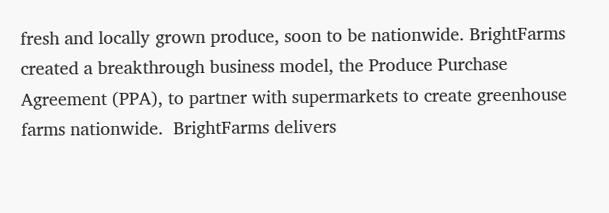fresh and locally grown produce, soon to be nationwide. BrightFarms created a breakthrough business model, the Produce Purchase Agreement (PPA), to partner with supermarkets to create greenhouse farms nationwide.  BrightFarms delivers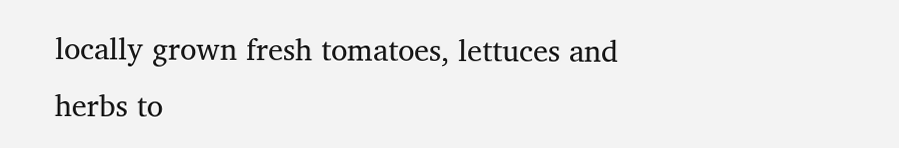locally grown fresh tomatoes, lettuces and herbs to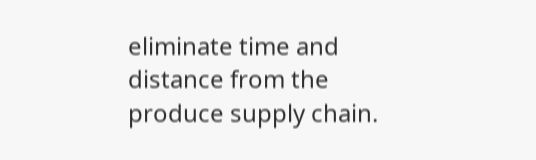eliminate time and distance from the produce supply chain.